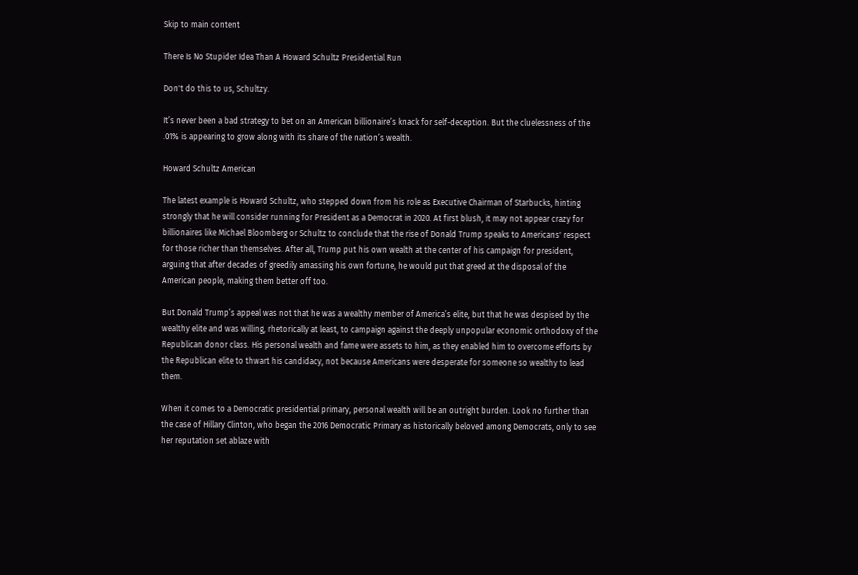Skip to main content

There Is No Stupider Idea Than A Howard Schultz Presidential Run

Don't do this to us, Schultzy.

It’s never been a bad strategy to bet on an American billionaire’s knack for self-deception. But the cluelessness of the .01% is appearing to grow along with its share of the nation’s wealth.

Howard Schultz American

The latest example is Howard Schultz, who stepped down from his role as Executive Chairman of Starbucks, hinting strongly that he will consider running for President as a Democrat in 2020. At first blush, it may not appear crazy for billionaires like Michael Bloomberg or Schultz to conclude that the rise of Donald Trump speaks to Americans' respect for those richer than themselves. After all, Trump put his own wealth at the center of his campaign for president, arguing that after decades of greedily amassing his own fortune, he would put that greed at the disposal of the American people, making them better off too.

But Donald Trump’s appeal was not that he was a wealthy member of America’s elite, but that he was despised by the wealthy elite and was willing, rhetorically at least, to campaign against the deeply unpopular economic orthodoxy of the Republican donor class. His personal wealth and fame were assets to him, as they enabled him to overcome efforts by the Republican elite to thwart his candidacy, not because Americans were desperate for someone so wealthy to lead them.

When it comes to a Democratic presidential primary, personal wealth will be an outright burden. Look no further than the case of Hillary Clinton, who began the 2016 Democratic Primary as historically beloved among Democrats, only to see her reputation set ablaze with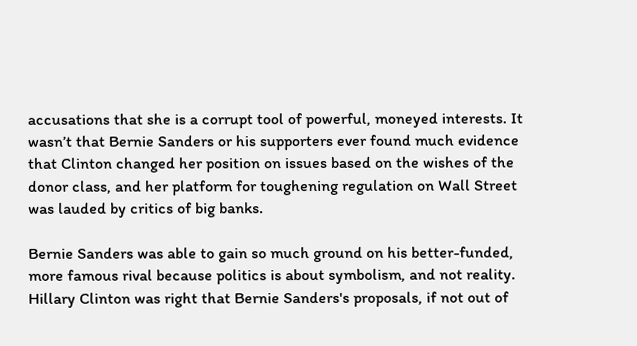accusations that she is a corrupt tool of powerful, moneyed interests. It wasn’t that Bernie Sanders or his supporters ever found much evidence that Clinton changed her position on issues based on the wishes of the donor class, and her platform for toughening regulation on Wall Street was lauded by critics of big banks.

Bernie Sanders was able to gain so much ground on his better-funded, more famous rival because politics is about symbolism, and not reality. Hillary Clinton was right that Bernie Sanders's proposals, if not out of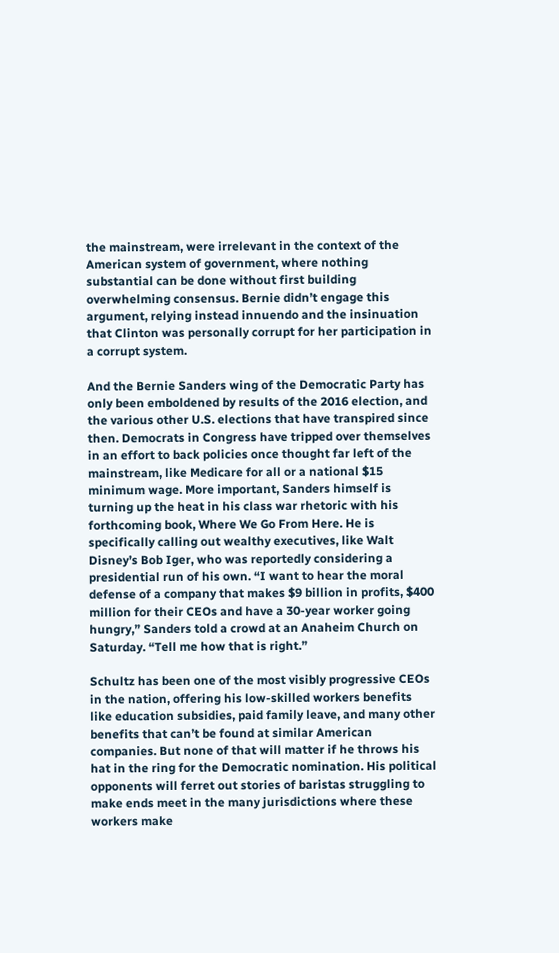the mainstream, were irrelevant in the context of the American system of government, where nothing substantial can be done without first building overwhelming consensus. Bernie didn’t engage this argument, relying instead innuendo and the insinuation that Clinton was personally corrupt for her participation in a corrupt system.

And the Bernie Sanders wing of the Democratic Party has only been emboldened by results of the 2016 election, and the various other U.S. elections that have transpired since then. Democrats in Congress have tripped over themselves in an effort to back policies once thought far left of the mainstream, like Medicare for all or a national $15 minimum wage. More important, Sanders himself is turning up the heat in his class war rhetoric with his forthcoming book, Where We Go From Here. He is specifically calling out wealthy executives, like Walt Disney’s Bob Iger, who was reportedly considering a presidential run of his own. “I want to hear the moral defense of a company that makes $9 billion in profits, $400 million for their CEOs and have a 30-year worker going hungry,” Sanders told a crowd at an Anaheim Church on Saturday. “Tell me how that is right.”

Schultz has been one of the most visibly progressive CEOs in the nation, offering his low-skilled workers benefits like education subsidies, paid family leave, and many other benefits that can’t be found at similar American companies. But none of that will matter if he throws his hat in the ring for the Democratic nomination. His political opponents will ferret out stories of baristas struggling to make ends meet in the many jurisdictions where these workers make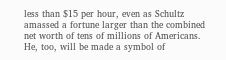less than $15 per hour, even as Schultz amassed a fortune larger than the combined net worth of tens of millions of Americans. He, too, will be made a symbol of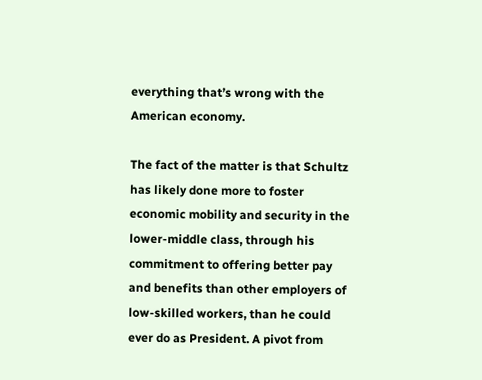everything that’s wrong with the American economy.

The fact of the matter is that Schultz has likely done more to foster economic mobility and security in the lower-middle class, through his commitment to offering better pay and benefits than other employers of low-skilled workers, than he could ever do as President. A pivot from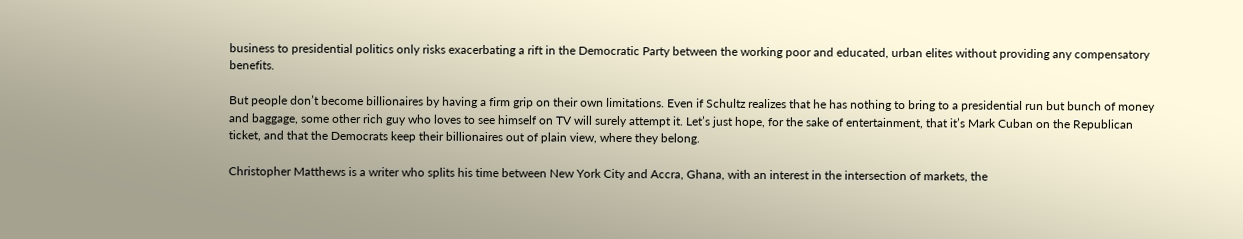business to presidential politics only risks exacerbating a rift in the Democratic Party between the working poor and educated, urban elites without providing any compensatory benefits.

But people don’t become billionaires by having a firm grip on their own limitations. Even if Schultz realizes that he has nothing to bring to a presidential run but bunch of money and baggage, some other rich guy who loves to see himself on TV will surely attempt it. Let’s just hope, for the sake of entertainment, that it’s Mark Cuban on the Republican ticket, and that the Democrats keep their billionaires out of plain view, where they belong.

Christopher Matthews is a writer who splits his time between New York City and Accra, Ghana, with an interest in the intersection of markets, the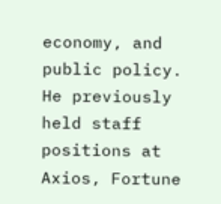economy, and public policy. He previously held staff positions at Axios, Fortune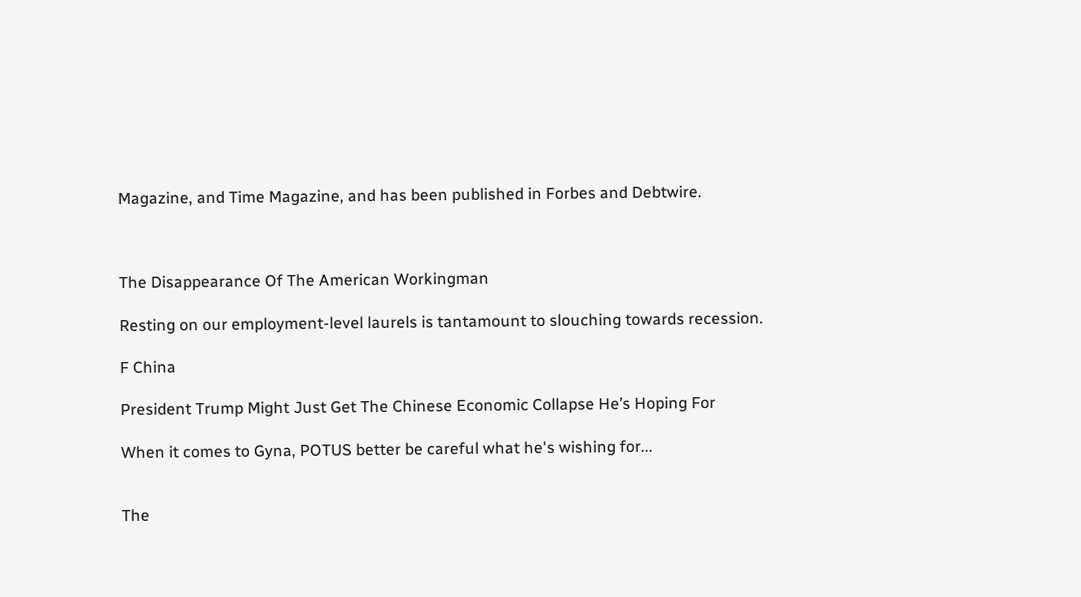Magazine, and Time Magazine, and has been published in Forbes and Debtwire.



The Disappearance Of The American Workingman

Resting on our employment-level laurels is tantamount to slouching towards recession.

F China

President Trump Might Just Get The Chinese Economic Collapse He’s Hoping For

When it comes to Gyna, POTUS better be careful what he's wishing for...


The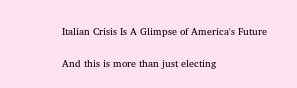Italian Crisis Is A Glimpse of America's Future

And this is more than just electing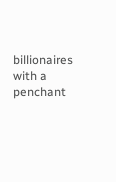billionaires with a penchant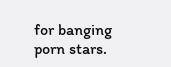for banging porn stars.